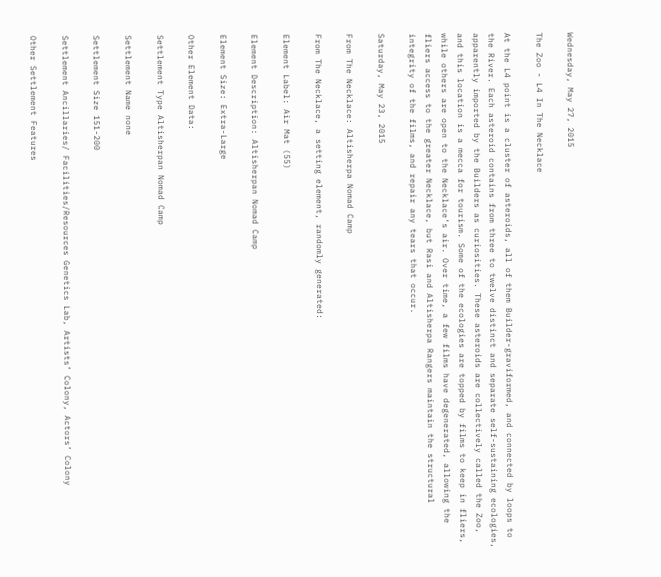Wednesday, May 27, 2015

The Zoo - L4 In The Necklace

At the L4 point is a cluster of asteroids, all of them Builder-graviformed, and connected by loops to the River. Each asteroid contains from three to twelve distinct and separate self-sustaining ecologies, apparently imported by the Builders as curiosities. These asteroids are collectively called the Zoo, and this location is a mecca for tourism. Some of the ecologies are topped by films to keep in fliers, while others are open to the Necklace’s air. Over time, a few films have degenerated, allowing the fliers access to the greater Necklace, but Rasi and Altisherpa Rangers maintain the structural integrity of the films, and repair any tears that occur.

Saturday, May 23, 2015

From The Necklace: Altisherpa Nomad Camp

From The Necklace, a setting element, randomly generated:

Element Label: Air Mat (55)

Element Description: Altisherpan Nomad Camp

Element Size: Extra-Large

Other Element Data:

Settlement Type Altisherpan Nomad Camp

Settlement Name none

Settlement Size 151-200

Settlement Ancillaries/ Facilities/Resources Genetics Lab, Artists’ Colony, Actors’ Colony

Other Settlement Features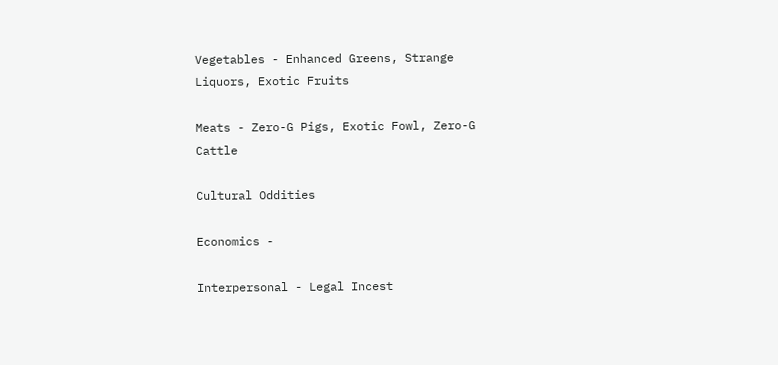Vegetables - Enhanced Greens, Strange Liquors, Exotic Fruits

Meats - Zero-G Pigs, Exotic Fowl, Zero-G Cattle

Cultural Oddities

Economics -

Interpersonal - Legal Incest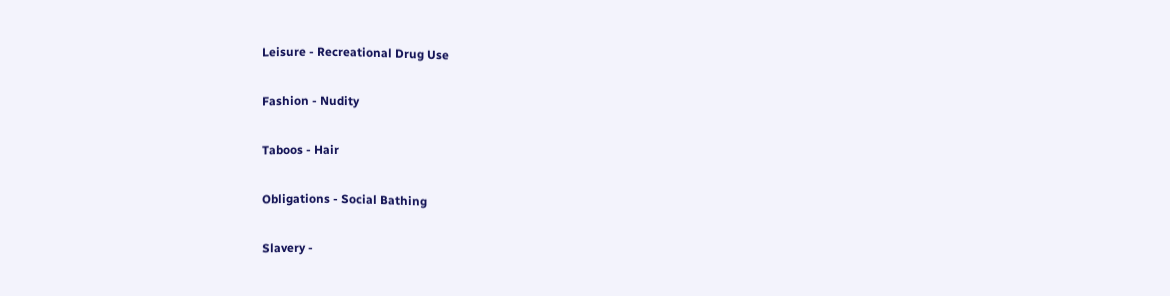Leisure - Recreational Drug Use

Fashion - Nudity

Taboos - Hair

Obligations - Social Bathing

Slavery -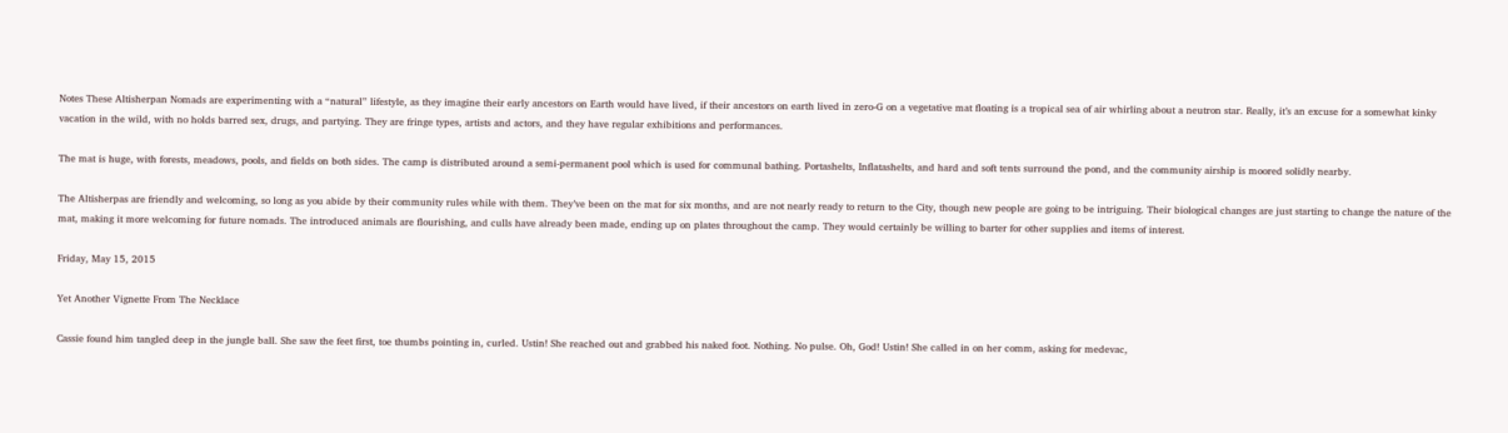Notes These Altisherpan Nomads are experimenting with a “natural” lifestyle, as they imagine their early ancestors on Earth would have lived, if their ancestors on earth lived in zero-G on a vegetative mat floating is a tropical sea of air whirling about a neutron star. Really, it’s an excuse for a somewhat kinky vacation in the wild, with no holds barred sex, drugs, and partying. They are fringe types, artists and actors, and they have regular exhibitions and performances.

The mat is huge, with forests, meadows, pools, and fields on both sides. The camp is distributed around a semi-permanent pool which is used for communal bathing. Portashelts, Inflatashelts, and hard and soft tents surround the pond, and the community airship is moored solidly nearby.

The Altisherpas are friendly and welcoming, so long as you abide by their community rules while with them. They’ve been on the mat for six months, and are not nearly ready to return to the City, though new people are going to be intriguing. Their biological changes are just starting to change the nature of the mat, making it more welcoming for future nomads. The introduced animals are flourishing, and culls have already been made, ending up on plates throughout the camp. They would certainly be willing to barter for other supplies and items of interest.

Friday, May 15, 2015

Yet Another Vignette From The Necklace

Cassie found him tangled deep in the jungle ball. She saw the feet first, toe thumbs pointing in, curled. Ustin! She reached out and grabbed his naked foot. Nothing. No pulse. Oh, God! Ustin! She called in on her comm, asking for medevac,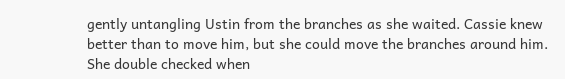gently untangling Ustin from the branches as she waited. Cassie knew better than to move him, but she could move the branches around him. She double checked when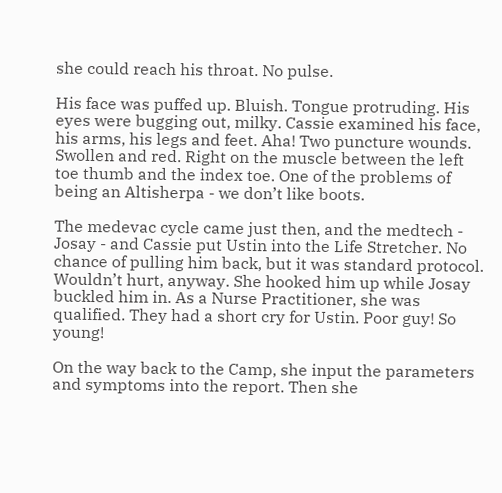she could reach his throat. No pulse.

His face was puffed up. Bluish. Tongue protruding. His eyes were bugging out, milky. Cassie examined his face, his arms, his legs and feet. Aha! Two puncture wounds. Swollen and red. Right on the muscle between the left toe thumb and the index toe. One of the problems of being an Altisherpa - we don’t like boots.

The medevac cycle came just then, and the medtech - Josay - and Cassie put Ustin into the Life Stretcher. No chance of pulling him back, but it was standard protocol. Wouldn’t hurt, anyway. She hooked him up while Josay buckled him in. As a Nurse Practitioner, she was qualified. They had a short cry for Ustin. Poor guy! So young!

On the way back to the Camp, she input the parameters and symptoms into the report. Then she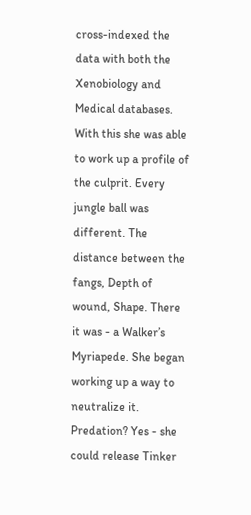cross-indexed the data with both the Xenobiology and Medical databases. With this she was able to work up a profile of the culprit. Every jungle ball was different. The distance between the fangs, Depth of wound, Shape. There it was - a Walker’s Myriapede. She began working up a way to neutralize it. Predation? Yes - she could release Tinker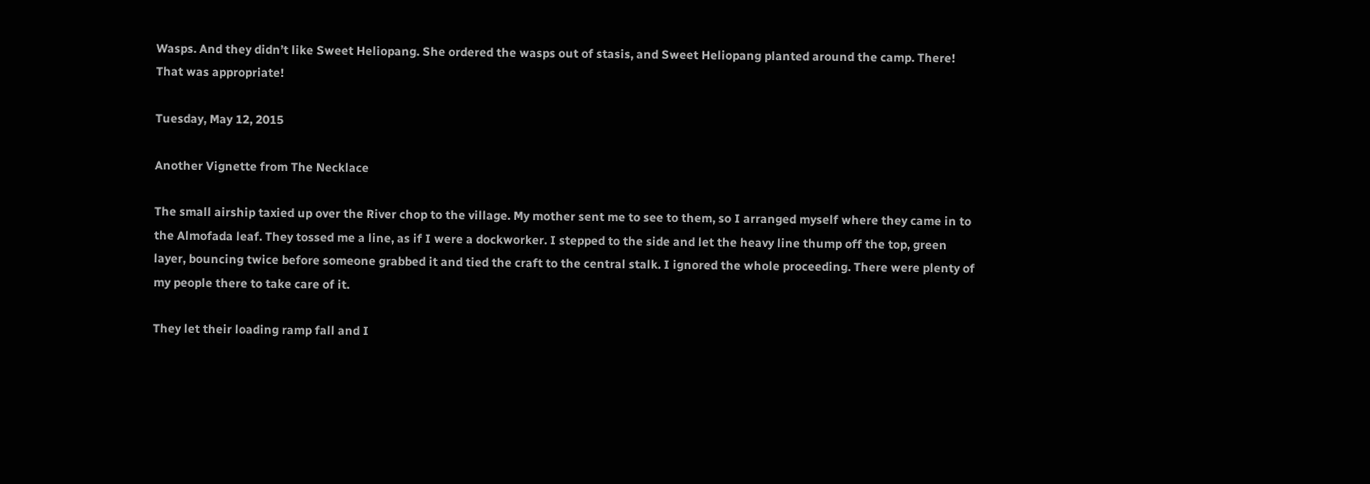Wasps. And they didn’t like Sweet Heliopang. She ordered the wasps out of stasis, and Sweet Heliopang planted around the camp. There! That was appropriate!

Tuesday, May 12, 2015

Another Vignette from The Necklace

The small airship taxied up over the River chop to the village. My mother sent me to see to them, so I arranged myself where they came in to the Almofada leaf. They tossed me a line, as if I were a dockworker. I stepped to the side and let the heavy line thump off the top, green layer, bouncing twice before someone grabbed it and tied the craft to the central stalk. I ignored the whole proceeding. There were plenty of my people there to take care of it.

They let their loading ramp fall and I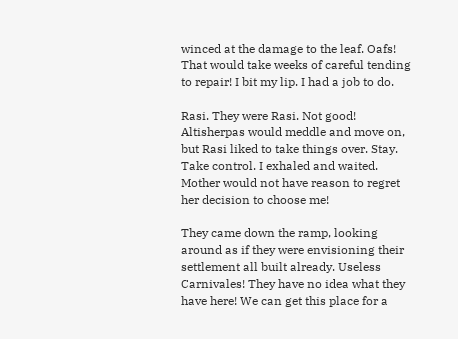winced at the damage to the leaf. Oafs! That would take weeks of careful tending to repair! I bit my lip. I had a job to do.

Rasi. They were Rasi. Not good! Altisherpas would meddle and move on, but Rasi liked to take things over. Stay. Take control. I exhaled and waited. Mother would not have reason to regret her decision to choose me!

They came down the ramp, looking around as if they were envisioning their settlement all built already. Useless Carnivales! They have no idea what they have here! We can get this place for a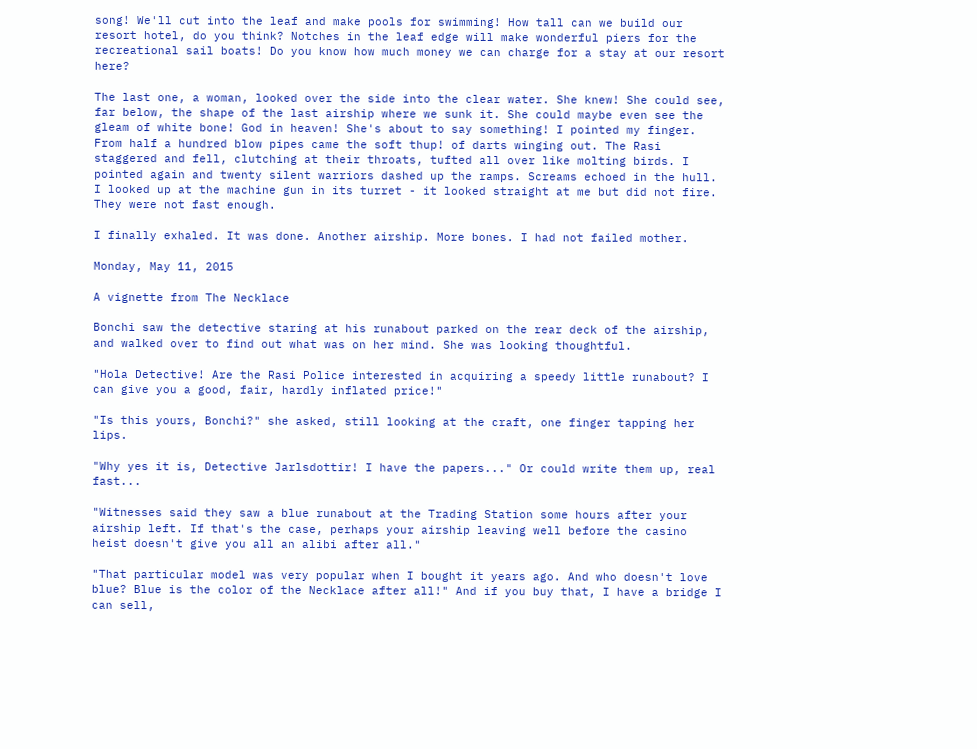song! We'll cut into the leaf and make pools for swimming! How tall can we build our resort hotel, do you think? Notches in the leaf edge will make wonderful piers for the recreational sail boats! Do you know how much money we can charge for a stay at our resort here?

The last one, a woman, looked over the side into the clear water. She knew! She could see, far below, the shape of the last airship where we sunk it. She could maybe even see the gleam of white bone! God in heaven! She's about to say something! I pointed my finger. From half a hundred blow pipes came the soft thup! of darts winging out. The Rasi staggered and fell, clutching at their throats, tufted all over like molting birds. I pointed again and twenty silent warriors dashed up the ramps. Screams echoed in the hull. I looked up at the machine gun in its turret - it looked straight at me but did not fire. They were not fast enough.

I finally exhaled. It was done. Another airship. More bones. I had not failed mother.

Monday, May 11, 2015

A vignette from The Necklace

Bonchi saw the detective staring at his runabout parked on the rear deck of the airship, and walked over to find out what was on her mind. She was looking thoughtful.

"Hola Detective! Are the Rasi Police interested in acquiring a speedy little runabout? I can give you a good, fair, hardly inflated price!"

"Is this yours, Bonchi?" she asked, still looking at the craft, one finger tapping her lips.

"Why yes it is, Detective Jarlsdottir! I have the papers..." Or could write them up, real fast...

"Witnesses said they saw a blue runabout at the Trading Station some hours after your airship left. If that's the case, perhaps your airship leaving well before the casino heist doesn't give you all an alibi after all."

"That particular model was very popular when I bought it years ago. And who doesn't love blue? Blue is the color of the Necklace after all!" And if you buy that, I have a bridge I can sell,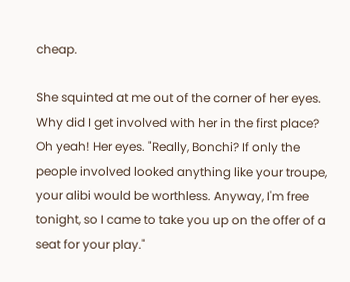cheap.

She squinted at me out of the corner of her eyes. Why did I get involved with her in the first place? Oh yeah! Her eyes. "Really, Bonchi? If only the people involved looked anything like your troupe, your alibi would be worthless. Anyway, I'm free tonight, so I came to take you up on the offer of a seat for your play."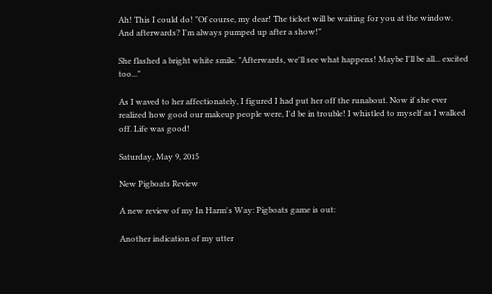Ah! This I could do! "Of course, my dear! The ticket will be waiting for you at the window. And afterwards? I'm always pumped up after a show!"

She flashed a bright white smile. "Afterwards, we'll see what happens! Maybe I'll be all... excited too..."

As I waved to her affectionately, I figured I had put her off the runabout. Now if she ever realized how good our makeup people were, I'd be in trouble! I whistled to myself as I walked off. Life was good!

Saturday, May 9, 2015

New Pigboats Review

A new review of my In Harm's Way: Pigboats game is out:

Another indication of my utter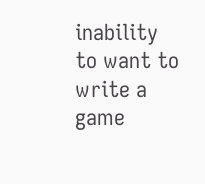inability to want to write a game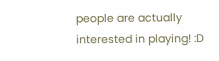people are actually interested in playing! :D